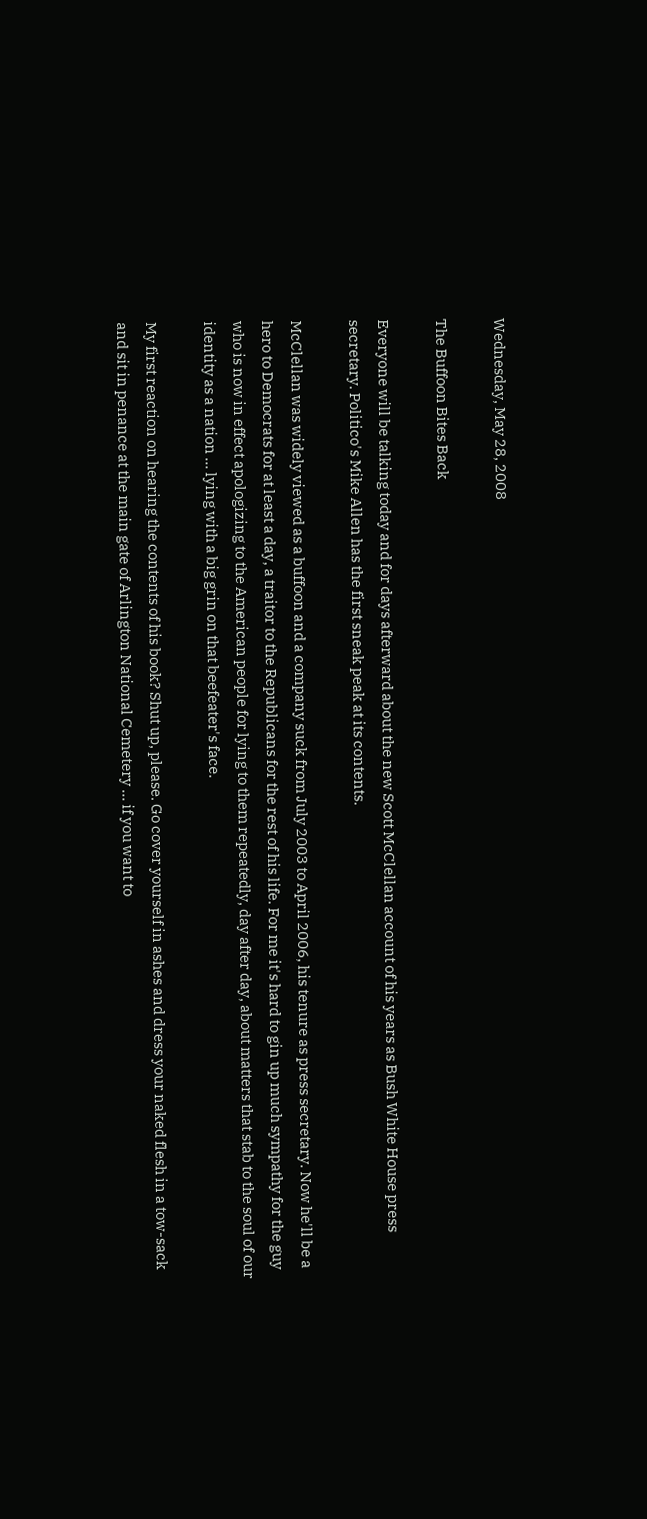Wednesday, May 28, 2008

The Buffoon Bites Back

Everyone will be talking today and for days afterward about the new Scott McClellan account of his years as Bush White House press secretary. Politico's Mike Allen has the first sneak peak at its contents.

McClellan was widely viewed as a buffoon and a company suck from July 2003 to April 2006, his tenure as press secretary. Now he'll be a hero to Democrats for at least a day, a traitor to the Republicans for the rest of his life. For me it's hard to gin up much sympathy for the guy who is now in effect apologizing to the American people for lying to them repeatedly, day after day, about matters that stab to the soul of our identity as a nation ... lying with a big grin on that beefeater's face.

My first reaction on hearing the contents of his book? Shut up, please. Go cover yourself in ashes and dress your naked flesh in a tow-sack and sit in penance at the main gate of Arlington National Cemetery ... if you want to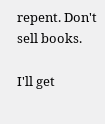repent. Don't sell books.

I'll get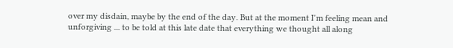over my disdain, maybe by the end of the day. But at the moment I'm feeling mean and unforgiving ... to be told at this late date that everything we thought all along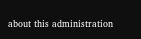about this administration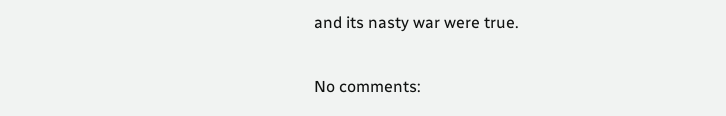and its nasty war were true.

No comments: